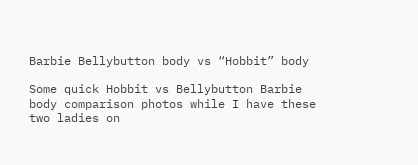Barbie Bellybutton body vs “Hobbit” body

Some quick Hobbit vs Bellybutton Barbie body comparison photos while I have these two ladies on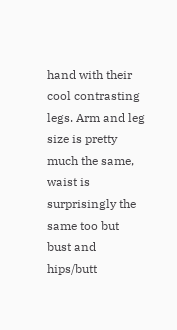hand with their cool contrasting legs. Arm and leg size is pretty much the same, waist is surprisingly the same too but bust and hips/butt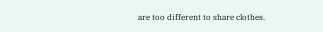are too different to share clothes.